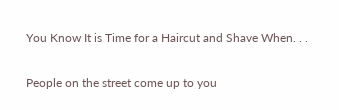You Know It is Time for a Haircut and Shave When. . .

People on the street come up to you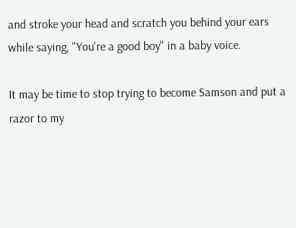and stroke your head and scratch you behind your ears while saying, "You're a good boy" in a baby voice.

It may be time to stop trying to become Samson and put a razor to my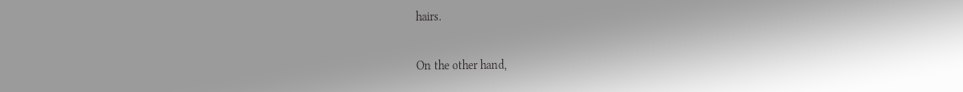hairs.

On the other hand,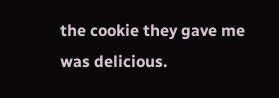the cookie they gave me was delicious.